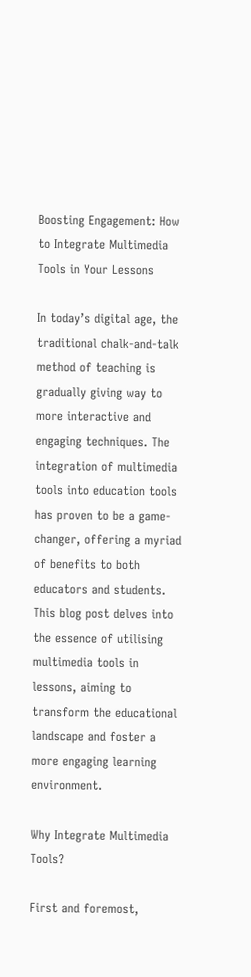Boosting Engagement: How to Integrate Multimedia Tools in Your Lessons

In today’s digital age, the traditional chalk-and-talk method of teaching is gradually giving way to more interactive and engaging techniques. The integration of multimedia tools into education tools has proven to be a game-changer, offering a myriad of benefits to both educators and students. This blog post delves into the essence of utilising multimedia tools in lessons, aiming to transform the educational landscape and foster a more engaging learning environment.

Why Integrate Multimedia Tools?

First and foremost,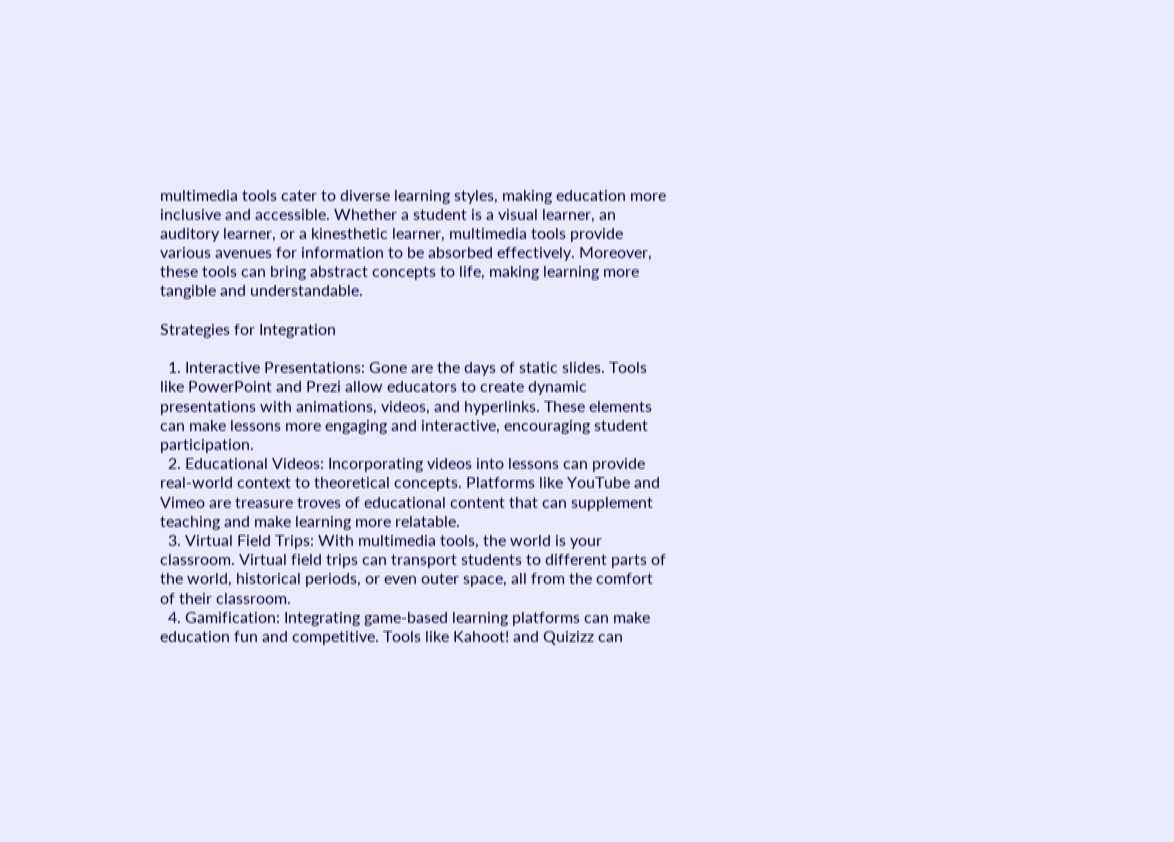multimedia tools cater to diverse learning styles, making education more inclusive and accessible. Whether a student is a visual learner, an auditory learner, or a kinesthetic learner, multimedia tools provide various avenues for information to be absorbed effectively. Moreover, these tools can bring abstract concepts to life, making learning more tangible and understandable.

Strategies for Integration

  1. Interactive Presentations: Gone are the days of static slides. Tools like PowerPoint and Prezi allow educators to create dynamic presentations with animations, videos, and hyperlinks. These elements can make lessons more engaging and interactive, encouraging student participation.
  2. Educational Videos: Incorporating videos into lessons can provide real-world context to theoretical concepts. Platforms like YouTube and Vimeo are treasure troves of educational content that can supplement teaching and make learning more relatable.
  3. Virtual Field Trips: With multimedia tools, the world is your classroom. Virtual field trips can transport students to different parts of the world, historical periods, or even outer space, all from the comfort of their classroom.
  4. Gamification: Integrating game-based learning platforms can make education fun and competitive. Tools like Kahoot! and Quizizz can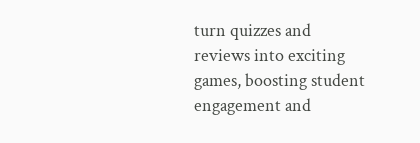turn quizzes and reviews into exciting games, boosting student engagement and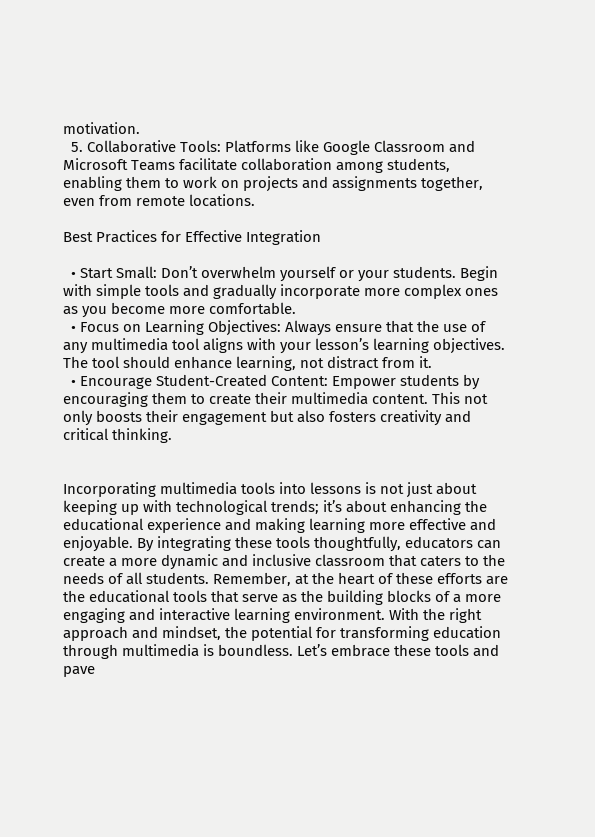motivation.
  5. Collaborative Tools: Platforms like Google Classroom and Microsoft Teams facilitate collaboration among students, enabling them to work on projects and assignments together, even from remote locations.

Best Practices for Effective Integration

  • Start Small: Don’t overwhelm yourself or your students. Begin with simple tools and gradually incorporate more complex ones as you become more comfortable.
  • Focus on Learning Objectives: Always ensure that the use of any multimedia tool aligns with your lesson’s learning objectives. The tool should enhance learning, not distract from it.
  • Encourage Student-Created Content: Empower students by encouraging them to create their multimedia content. This not only boosts their engagement but also fosters creativity and critical thinking.


Incorporating multimedia tools into lessons is not just about keeping up with technological trends; it’s about enhancing the educational experience and making learning more effective and enjoyable. By integrating these tools thoughtfully, educators can create a more dynamic and inclusive classroom that caters to the needs of all students. Remember, at the heart of these efforts are the educational tools that serve as the building blocks of a more engaging and interactive learning environment. With the right approach and mindset, the potential for transforming education through multimedia is boundless. Let’s embrace these tools and pave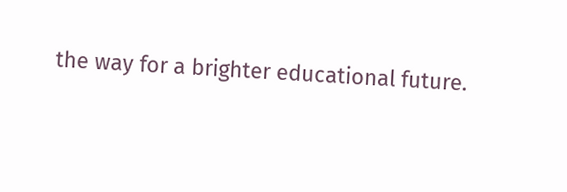the way for a brighter educational future.